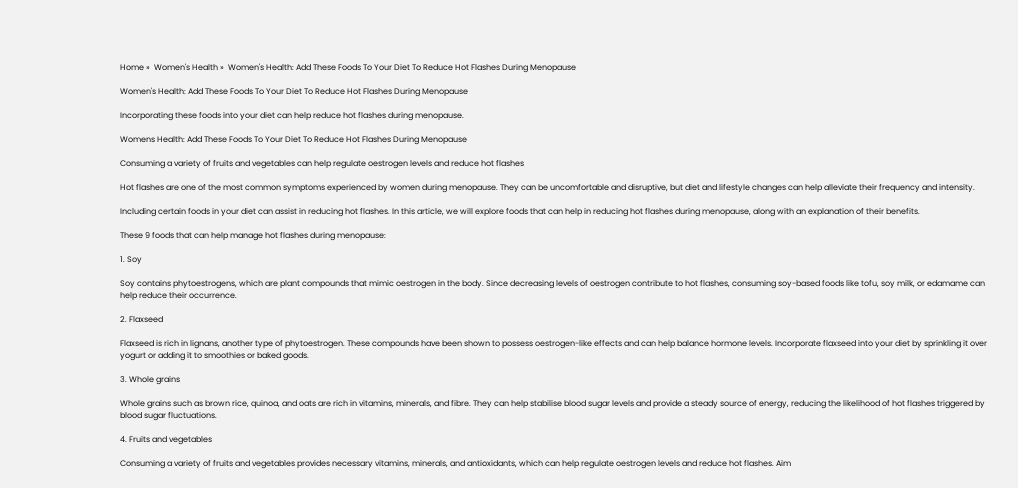Home »  Women's Health »  Women's Health: Add These Foods To Your Diet To Reduce Hot Flashes During Menopause

Women's Health: Add These Foods To Your Diet To Reduce Hot Flashes During Menopause

Incorporating these foods into your diet can help reduce hot flashes during menopause.

Womens Health: Add These Foods To Your Diet To Reduce Hot Flashes During Menopause

Consuming a variety of fruits and vegetables can help regulate oestrogen levels and reduce hot flashes

Hot flashes are one of the most common symptoms experienced by women during menopause. They can be uncomfortable and disruptive, but diet and lifestyle changes can help alleviate their frequency and intensity.

Including certain foods in your diet can assist in reducing hot flashes. In this article, we will explore foods that can help in reducing hot flashes during menopause, along with an explanation of their benefits.

These 9 foods that can help manage hot flashes during menopause:

1. Soy

Soy contains phytoestrogens, which are plant compounds that mimic oestrogen in the body. Since decreasing levels of oestrogen contribute to hot flashes, consuming soy-based foods like tofu, soy milk, or edamame can help reduce their occurrence.

2. Flaxseed

Flaxseed is rich in lignans, another type of phytoestrogen. These compounds have been shown to possess oestrogen-like effects and can help balance hormone levels. Incorporate flaxseed into your diet by sprinkling it over yogurt or adding it to smoothies or baked goods.

3. Whole grains

Whole grains such as brown rice, quinoa, and oats are rich in vitamins, minerals, and fibre. They can help stabilise blood sugar levels and provide a steady source of energy, reducing the likelihood of hot flashes triggered by blood sugar fluctuations.

4. Fruits and vegetables

Consuming a variety of fruits and vegetables provides necessary vitamins, minerals, and antioxidants, which can help regulate oestrogen levels and reduce hot flashes. Aim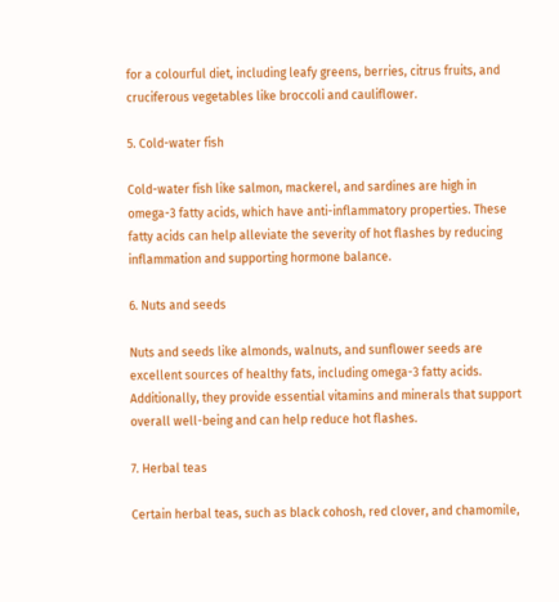for a colourful diet, including leafy greens, berries, citrus fruits, and cruciferous vegetables like broccoli and cauliflower.

5. Cold-water fish

Cold-water fish like salmon, mackerel, and sardines are high in omega-3 fatty acids, which have anti-inflammatory properties. These fatty acids can help alleviate the severity of hot flashes by reducing inflammation and supporting hormone balance.

6. Nuts and seeds

Nuts and seeds like almonds, walnuts, and sunflower seeds are excellent sources of healthy fats, including omega-3 fatty acids. Additionally, they provide essential vitamins and minerals that support overall well-being and can help reduce hot flashes.

7. Herbal teas

Certain herbal teas, such as black cohosh, red clover, and chamomile,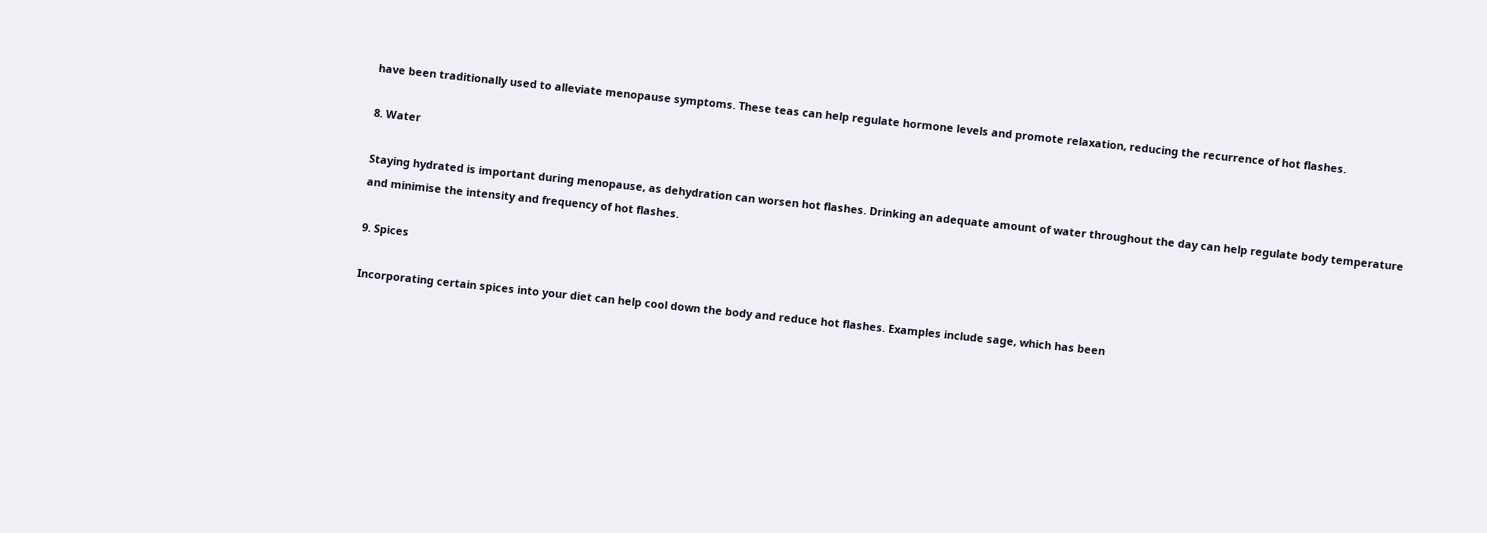have been traditionally used to alleviate menopause symptoms. These teas can help regulate hormone levels and promote relaxation, reducing the recurrence of hot flashes.

8. Water

Staying hydrated is important during menopause, as dehydration can worsen hot flashes. Drinking an adequate amount of water throughout the day can help regulate body temperature and minimise the intensity and frequency of hot flashes.

9. Spices

Incorporating certain spices into your diet can help cool down the body and reduce hot flashes. Examples include sage, which has been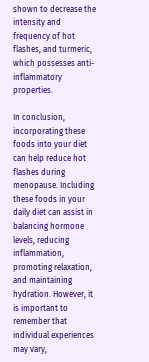shown to decrease the intensity and frequency of hot flashes, and turmeric, which possesses anti-inflammatory properties.

In conclusion, incorporating these foods into your diet can help reduce hot flashes during menopause. Including these foods in your daily diet can assist in balancing hormone levels, reducing inflammation, promoting relaxation, and maintaining hydration. However, it is important to remember that individual experiences may vary,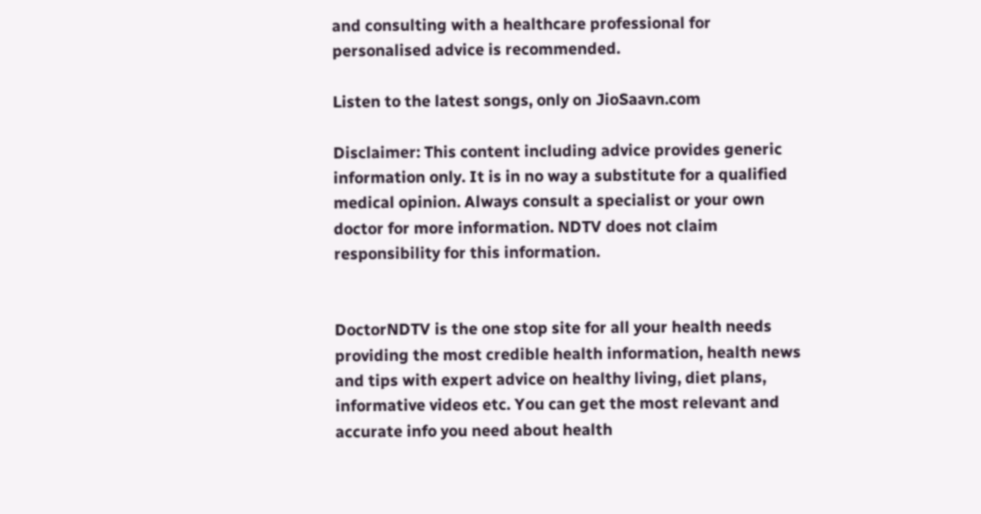and consulting with a healthcare professional for personalised advice is recommended.

Listen to the latest songs, only on JioSaavn.com

Disclaimer: This content including advice provides generic information only. It is in no way a substitute for a qualified medical opinion. Always consult a specialist or your own doctor for more information. NDTV does not claim responsibility for this information.


DoctorNDTV is the one stop site for all your health needs providing the most credible health information, health news and tips with expert advice on healthy living, diet plans, informative videos etc. You can get the most relevant and accurate info you need about health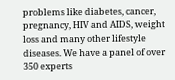problems like diabetes, cancer, pregnancy, HIV and AIDS, weight loss and many other lifestyle diseases. We have a panel of over 350 experts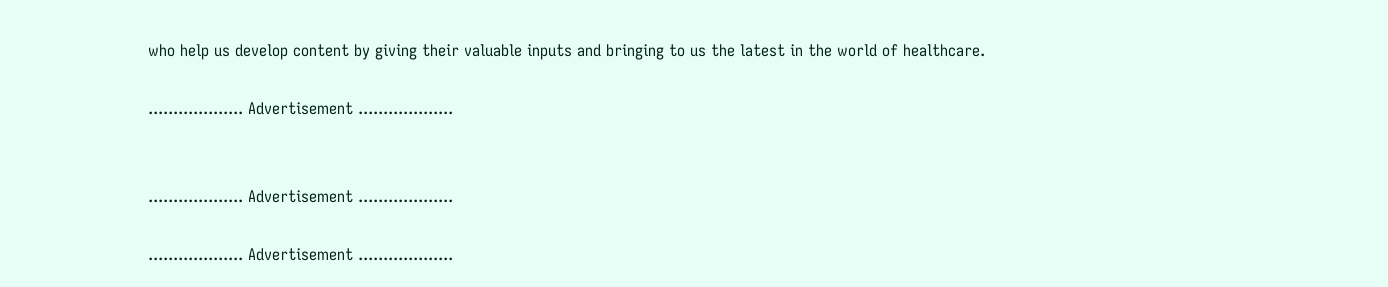who help us develop content by giving their valuable inputs and bringing to us the latest in the world of healthcare.

................... Advertisement ...................


................... Advertisement ...................

................... Advertisement ...................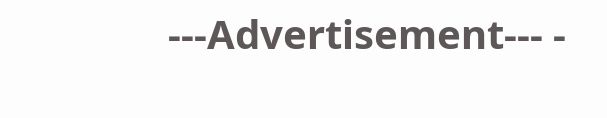---Advertisement--- -